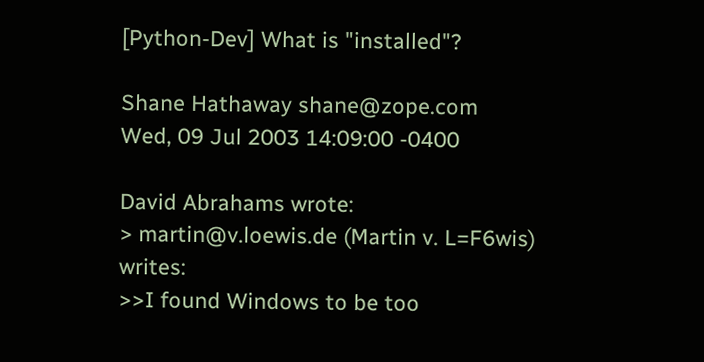[Python-Dev] What is "installed"?

Shane Hathaway shane@zope.com
Wed, 09 Jul 2003 14:09:00 -0400

David Abrahams wrote:
> martin@v.loewis.de (Martin v. L=F6wis) writes:
>>I found Windows to be too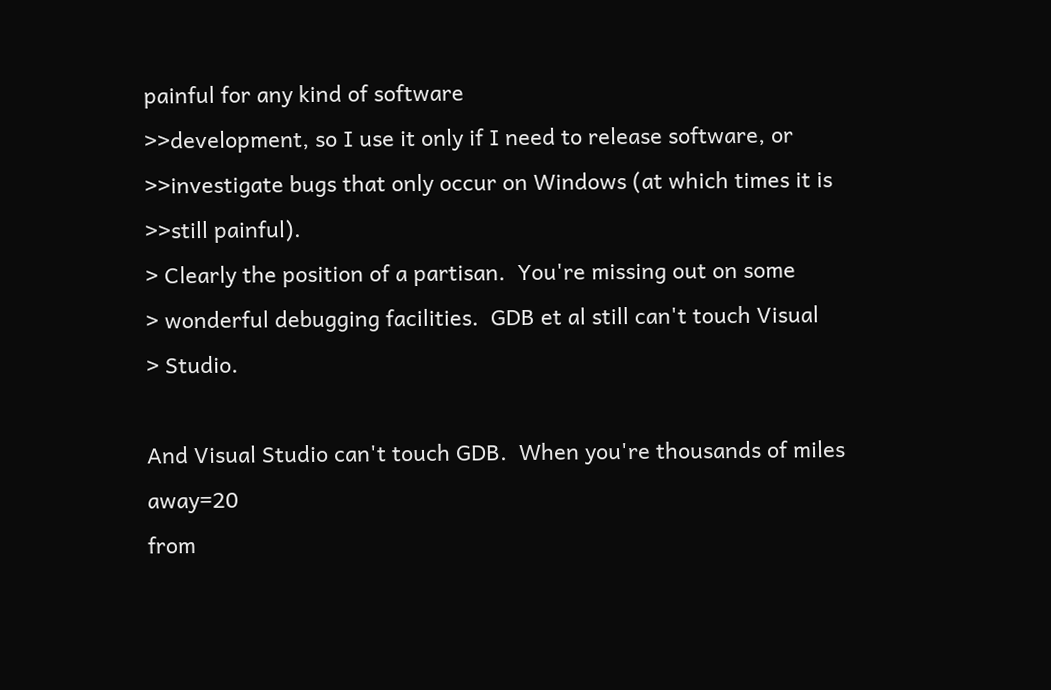painful for any kind of software
>>development, so I use it only if I need to release software, or
>>investigate bugs that only occur on Windows (at which times it is
>>still painful).
> Clearly the position of a partisan.  You're missing out on some
> wonderful debugging facilities.  GDB et al still can't touch Visual
> Studio.

And Visual Studio can't touch GDB.  When you're thousands of miles away=20
from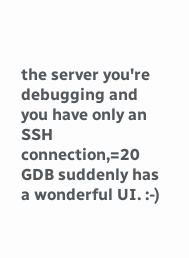the server you're debugging and you have only an SSH connection,=20
GDB suddenly has a wonderful UI. :-)